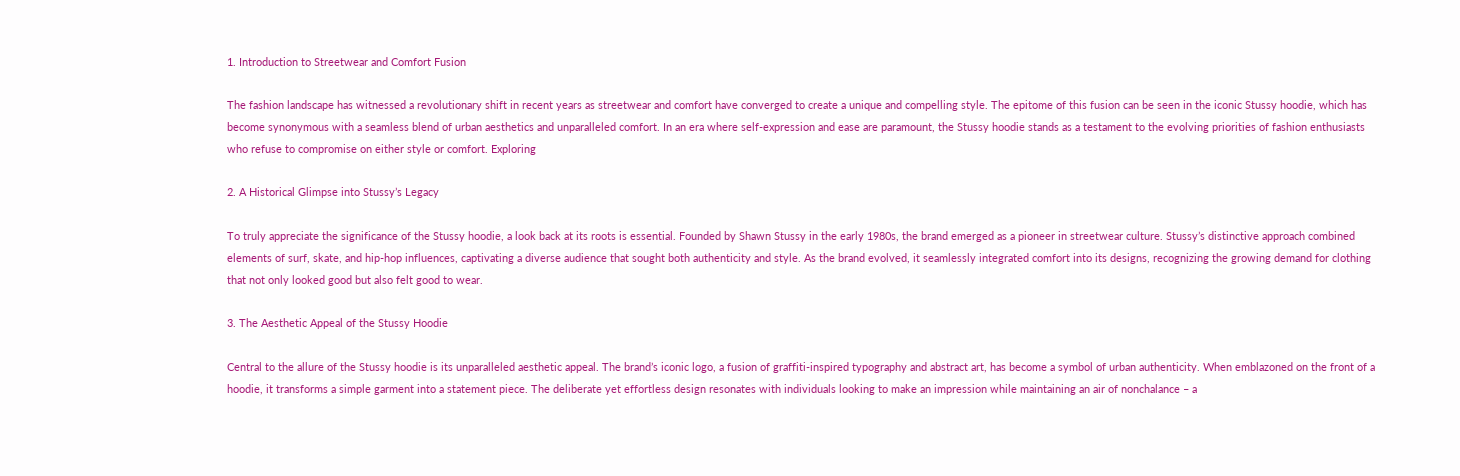1. Introduction to Streetwear and Comfort Fusion

The fashion landscape has witnessed a revolutionary shift in recent years as streetwear and comfort have converged to create a unique and compelling style. The epitome of this fusion can be seen in the iconic Stussy hoodie, which has become synonymous with a seamless blend of urban aesthetics and unparalleled comfort. In an era where self-expression and ease are paramount, the Stussy hoodie stands as a testament to the evolving priorities of fashion enthusiasts who refuse to compromise on either style or comfort. Exploring

2. A Historical Glimpse into Stussy’s Legacy

To truly appreciate the significance of the Stussy hoodie, a look back at its roots is essential. Founded by Shawn Stussy in the early 1980s, the brand emerged as a pioneer in streetwear culture. Stussy’s distinctive approach combined elements of surf, skate, and hip-hop influences, captivating a diverse audience that sought both authenticity and style. As the brand evolved, it seamlessly integrated comfort into its designs, recognizing the growing demand for clothing that not only looked good but also felt good to wear.

3. The Aesthetic Appeal of the Stussy Hoodie

Central to the allure of the Stussy hoodie is its unparalleled aesthetic appeal. The brand’s iconic logo, a fusion of graffiti-inspired typography and abstract art, has become a symbol of urban authenticity. When emblazoned on the front of a hoodie, it transforms a simple garment into a statement piece. The deliberate yet effortless design resonates with individuals looking to make an impression while maintaining an air of nonchalance – a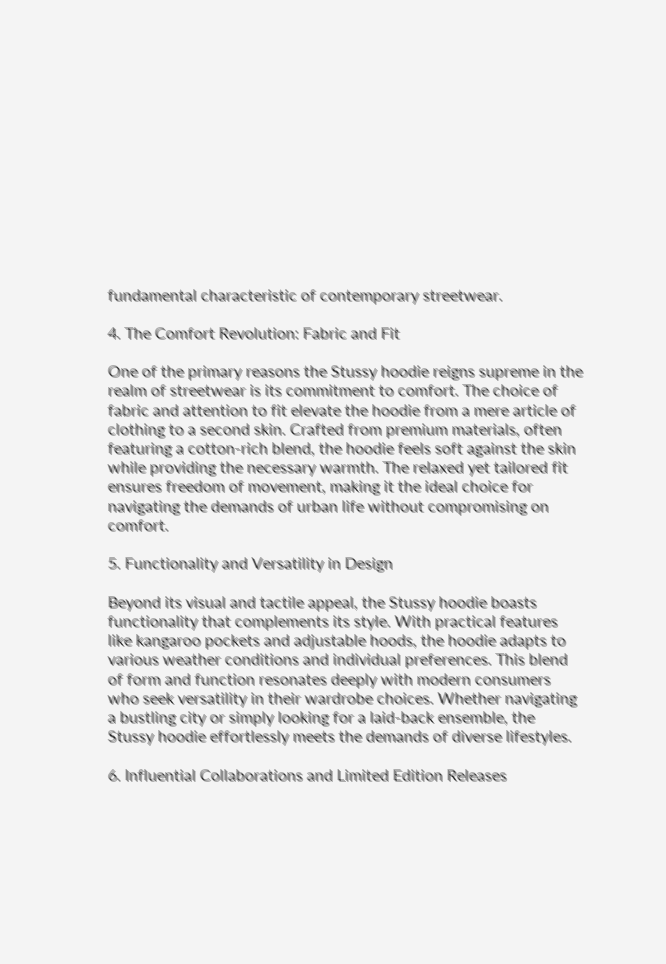fundamental characteristic of contemporary streetwear.

4. The Comfort Revolution: Fabric and Fit

One of the primary reasons the Stussy hoodie reigns supreme in the realm of streetwear is its commitment to comfort. The choice of fabric and attention to fit elevate the hoodie from a mere article of clothing to a second skin. Crafted from premium materials, often featuring a cotton-rich blend, the hoodie feels soft against the skin while providing the necessary warmth. The relaxed yet tailored fit ensures freedom of movement, making it the ideal choice for navigating the demands of urban life without compromising on comfort.

5. Functionality and Versatility in Design

Beyond its visual and tactile appeal, the Stussy hoodie boasts functionality that complements its style. With practical features like kangaroo pockets and adjustable hoods, the hoodie adapts to various weather conditions and individual preferences. This blend of form and function resonates deeply with modern consumers who seek versatility in their wardrobe choices. Whether navigating a bustling city or simply looking for a laid-back ensemble, the Stussy hoodie effortlessly meets the demands of diverse lifestyles.

6. Influential Collaborations and Limited Edition Releases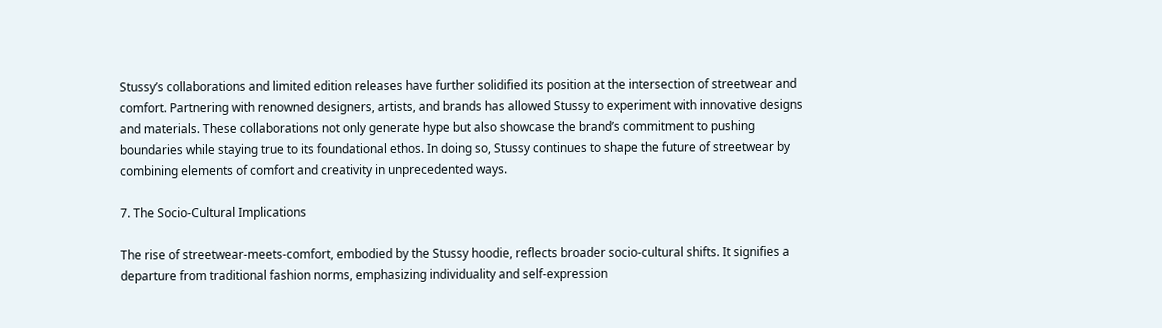Stussy’s collaborations and limited edition releases have further solidified its position at the intersection of streetwear and comfort. Partnering with renowned designers, artists, and brands has allowed Stussy to experiment with innovative designs and materials. These collaborations not only generate hype but also showcase the brand’s commitment to pushing boundaries while staying true to its foundational ethos. In doing so, Stussy continues to shape the future of streetwear by combining elements of comfort and creativity in unprecedented ways.

7. The Socio-Cultural Implications

The rise of streetwear-meets-comfort, embodied by the Stussy hoodie, reflects broader socio-cultural shifts. It signifies a departure from traditional fashion norms, emphasizing individuality and self-expression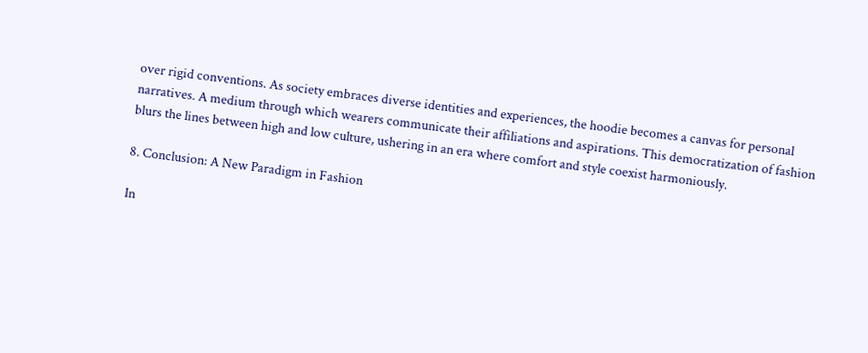over rigid conventions. As society embraces diverse identities and experiences, the hoodie becomes a canvas for personal narratives. A medium through which wearers communicate their affiliations and aspirations. This democratization of fashion blurs the lines between high and low culture, ushering in an era where comfort and style coexist harmoniously.

8. Conclusion: A New Paradigm in Fashion

In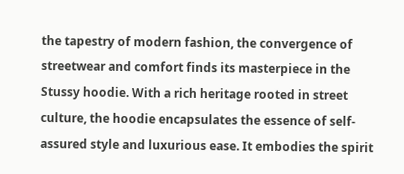the tapestry of modern fashion, the convergence of streetwear and comfort finds its masterpiece in the Stussy hoodie. With a rich heritage rooted in street culture, the hoodie encapsulates the essence of self-assured style and luxurious ease. It embodies the spirit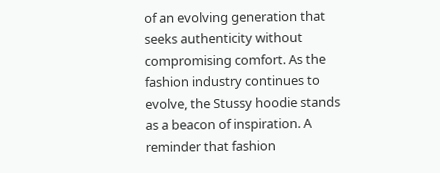of an evolving generation that seeks authenticity without compromising comfort. As the fashion industry continues to evolve, the Stussy hoodie stands as a beacon of inspiration. A reminder that fashion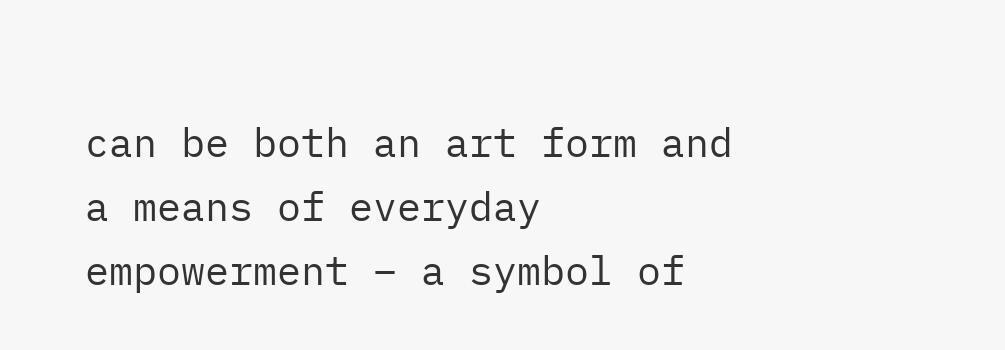can be both an art form and a means of everyday empowerment – a symbol of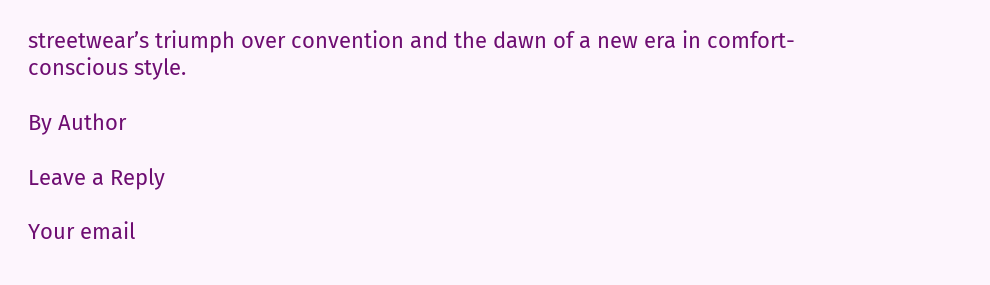streetwear’s triumph over convention and the dawn of a new era in comfort-conscious style.

By Author

Leave a Reply

Your email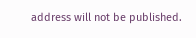address will not be published.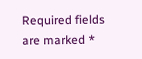Required fields are marked *